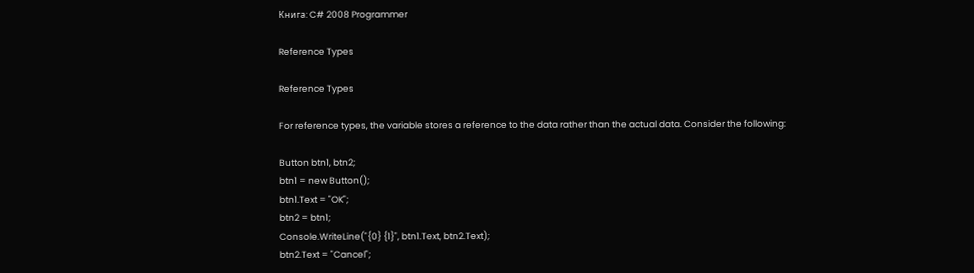Книга: C# 2008 Programmer

Reference Types

Reference Types

For reference types, the variable stores a reference to the data rather than the actual data. Consider the following:

Button btn1, btn2;
btn1 = new Button();
btn1.Text = "OK";
btn2 = btn1;
Console.WriteLine("{0} {1}", btn1.Text, btn2.Text);
btn2.Text = "Cancel";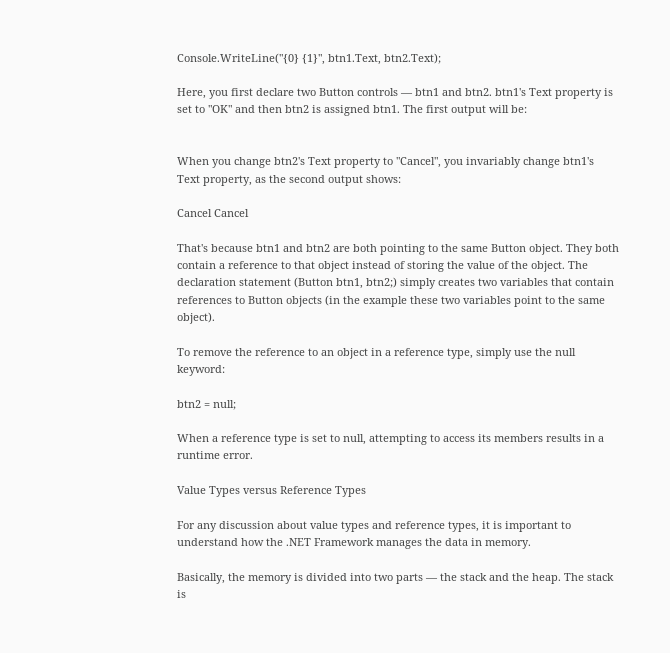Console.WriteLine("{0} {1}", btn1.Text, btn2.Text);

Here, you first declare two Button controls — btn1 and btn2. btn1's Text property is set to "OK" and then btn2 is assigned btn1. The first output will be:


When you change btn2's Text property to "Cancel", you invariably change btn1's Text property, as the second output shows:

Cancel Cancel

That's because btn1 and btn2 are both pointing to the same Button object. They both contain a reference to that object instead of storing the value of the object. The declaration statement (Button btn1, btn2;) simply creates two variables that contain references to Button objects (in the example these two variables point to the same object).

To remove the reference to an object in a reference type, simply use the null keyword:

btn2 = null;

When a reference type is set to null, attempting to access its members results in a runtime error.

Value Types versus Reference Types

For any discussion about value types and reference types, it is important to understand how the .NET Framework manages the data in memory.

Basically, the memory is divided into two parts — the stack and the heap. The stack is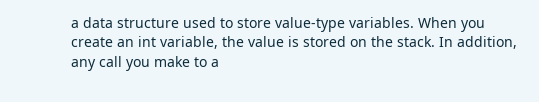a data structure used to store value-type variables. When you create an int variable, the value is stored on the stack. In addition, any call you make to a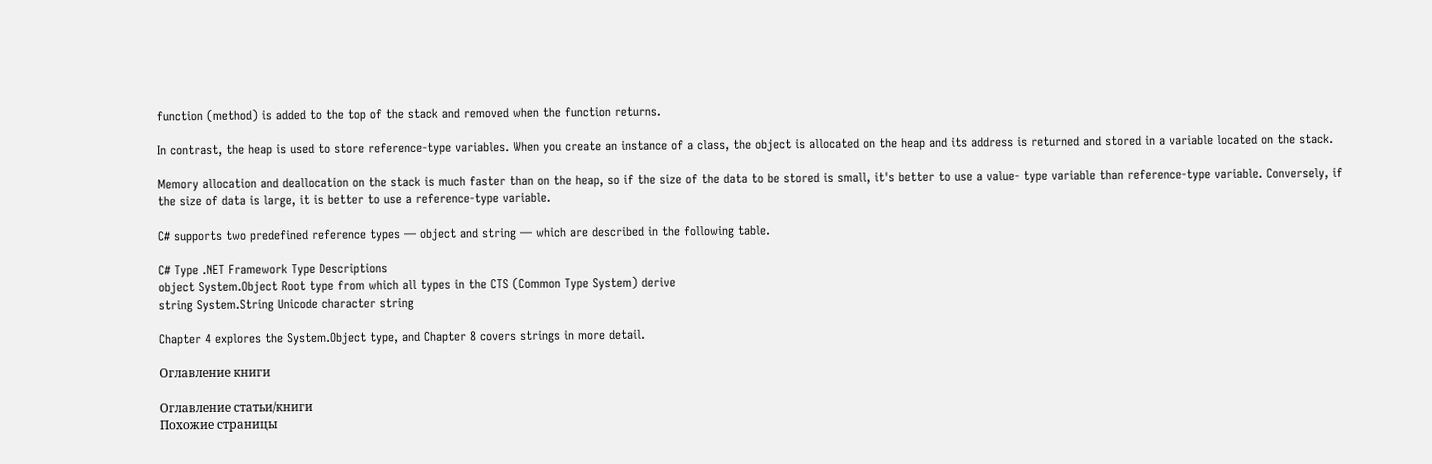function (method) is added to the top of the stack and removed when the function returns.

In contrast, the heap is used to store reference-type variables. When you create an instance of a class, the object is allocated on the heap and its address is returned and stored in a variable located on the stack.

Memory allocation and deallocation on the stack is much faster than on the heap, so if the size of the data to be stored is small, it's better to use a value- type variable than reference-type variable. Conversely, if the size of data is large, it is better to use a reference-type variable.

C# supports two predefined reference types — object and string — which are described in the following table.

C# Type .NET Framework Type Descriptions
object System.Object Root type from which all types in the CTS (Common Type System) derive
string System.String Unicode character string

Chapter 4 explores the System.Object type, and Chapter 8 covers strings in more detail.

Оглавление книги

Оглавление статьи/книги
Похожие страницы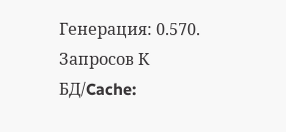Генерация: 0.570. Запросов К БД/Cache: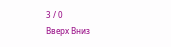3 / 0
Вверх Вниз